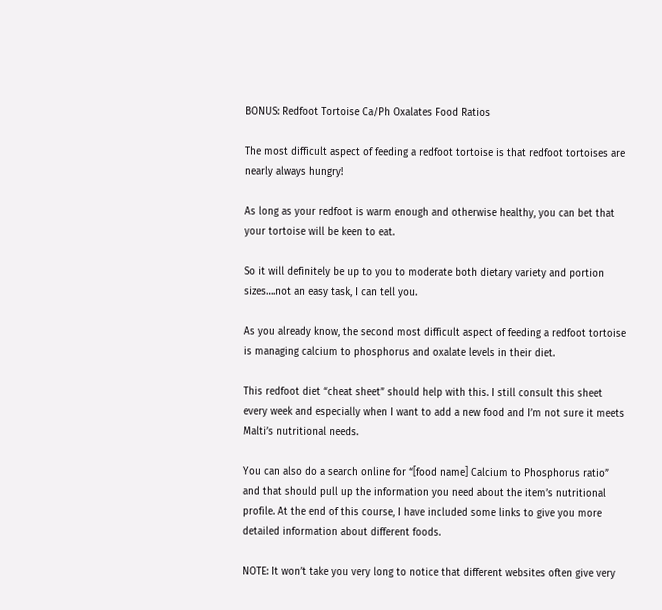BONUS: Redfoot Tortoise Ca/Ph Oxalates Food Ratios

The most difficult aspect of feeding a redfoot tortoise is that redfoot tortoises are nearly always hungry!

As long as your redfoot is warm enough and otherwise healthy, you can bet that your tortoise will be keen to eat.

So it will definitely be up to you to moderate both dietary variety and portion sizes….not an easy task, I can tell you.

As you already know, the second most difficult aspect of feeding a redfoot tortoise is managing calcium to phosphorus and oxalate levels in their diet.

This redfoot diet “cheat sheet” should help with this. I still consult this sheet every week and especially when I want to add a new food and I’m not sure it meets Malti’s nutritional needs.

You can also do a search online for “[food name] Calcium to Phosphorus ratio” and that should pull up the information you need about the item’s nutritional profile. At the end of this course, I have included some links to give you more detailed information about different foods.

NOTE: It won’t take you very long to notice that different websites often give very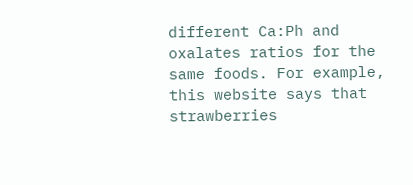different Ca:Ph and oxalates ratios for the same foods. For example, this website says that strawberries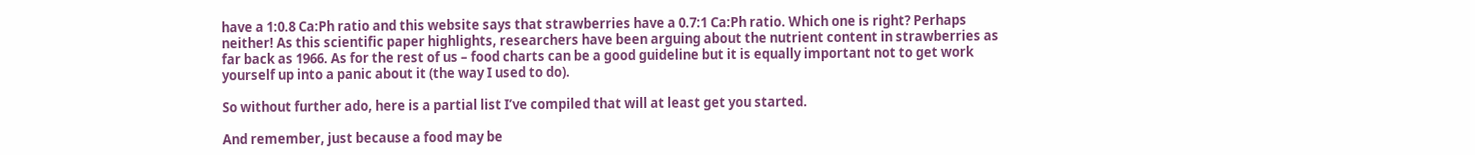have a 1:0.8 Ca:Ph ratio and this website says that strawberries have a 0.7:1 Ca:Ph ratio. Which one is right? Perhaps neither! As this scientific paper highlights, researchers have been arguing about the nutrient content in strawberries as far back as 1966. As for the rest of us – food charts can be a good guideline but it is equally important not to get work yourself up into a panic about it (the way I used to do).

So without further ado, here is a partial list I’ve compiled that will at least get you started.

And remember, just because a food may be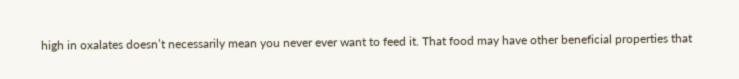high in oxalates doesn’t necessarily mean you never ever want to feed it. That food may have other beneficial properties that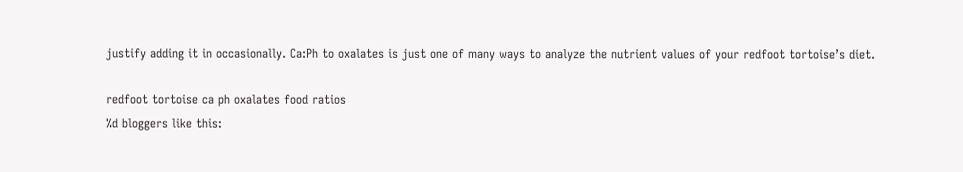justify adding it in occasionally. Ca:Ph to oxalates is just one of many ways to analyze the nutrient values of your redfoot tortoise’s diet.

redfoot tortoise ca ph oxalates food ratios
%d bloggers like this: